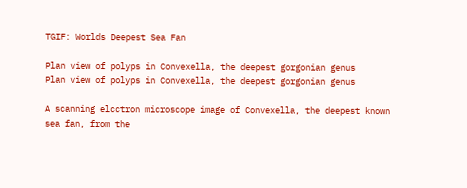TGIF: Worlds Deepest Sea Fan

Plan view of polyps in Convexella, the deepest gorgonian genus
Plan view of polyps in Convexella, the deepest gorgonian genus

A scanning elcctron microscope image of Convexella, the deepest known sea fan, from the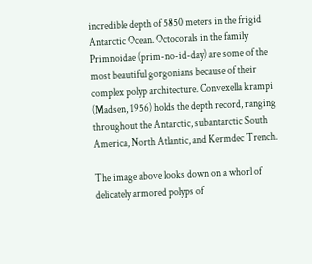incredible depth of 5850 meters in the frigid Antarctic Ocean. Octocorals in the family Primnoidae (prim-no-id-day) are some of the most beautiful gorgonians because of their complex polyp architecture. Convexella krampi (Madsen, 1956) holds the depth record, ranging throughout the Antarctic, subantarctic South America, North Atlantic, and Kermdec Trench.

The image above looks down on a whorl of delicately armored polyps of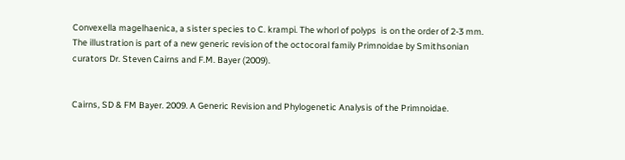Convexella magelhaenica, a sister species to C. krampi. The whorl of polyps  is on the order of 2-3 mm. The illustration is part of a new generic revision of the octocoral family Primnoidae by Smithsonian curators Dr. Steven Cairns and F.M. Bayer (2009).


Cairns, SD & FM Bayer. 2009. A Generic Revision and Phylogenetic Analysis of the Primnoidae.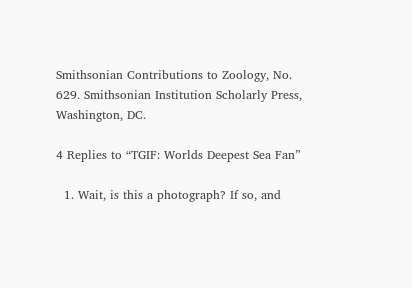Smithsonian Contributions to Zoology, No. 629. Smithsonian Institution Scholarly Press, Washington, DC.

4 Replies to “TGIF: Worlds Deepest Sea Fan”

  1. Wait, is this a photograph? If so, and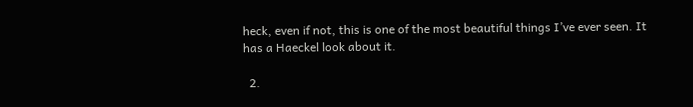heck, even if not, this is one of the most beautiful things I’ve ever seen. It has a Haeckel look about it.

  2.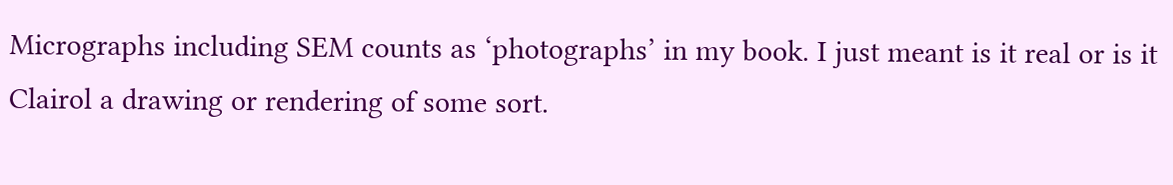Micrographs including SEM counts as ‘photographs’ in my book. I just meant is it real or is it Clairol a drawing or rendering of some sort.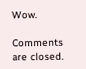Wow.

Comments are closed.